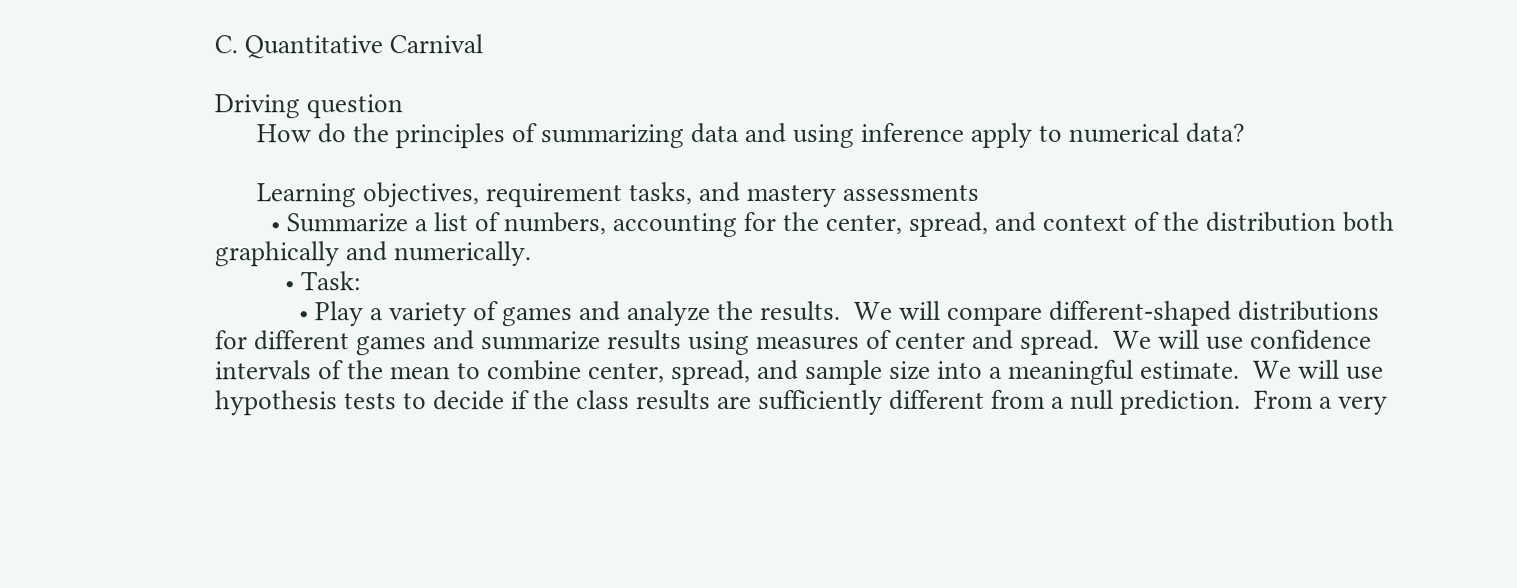C. Quantitative Carnival

Driving question
      How do the principles of summarizing data and using inference apply to numerical data?

      Learning objectives, requirement tasks, and mastery assessments
        • Summarize a list of numbers, accounting for the center, spread, and context of the distribution both graphically and numerically.
          • Task:
            • Play a variety of games and analyze the results.  We will compare different-shaped distributions for different games and summarize results using measures of center and spread.  We will use confidence intervals of the mean to combine center, spread, and sample size into a meaningful estimate.  We will use hypothesis tests to decide if the class results are sufficiently different from a null prediction.  From a very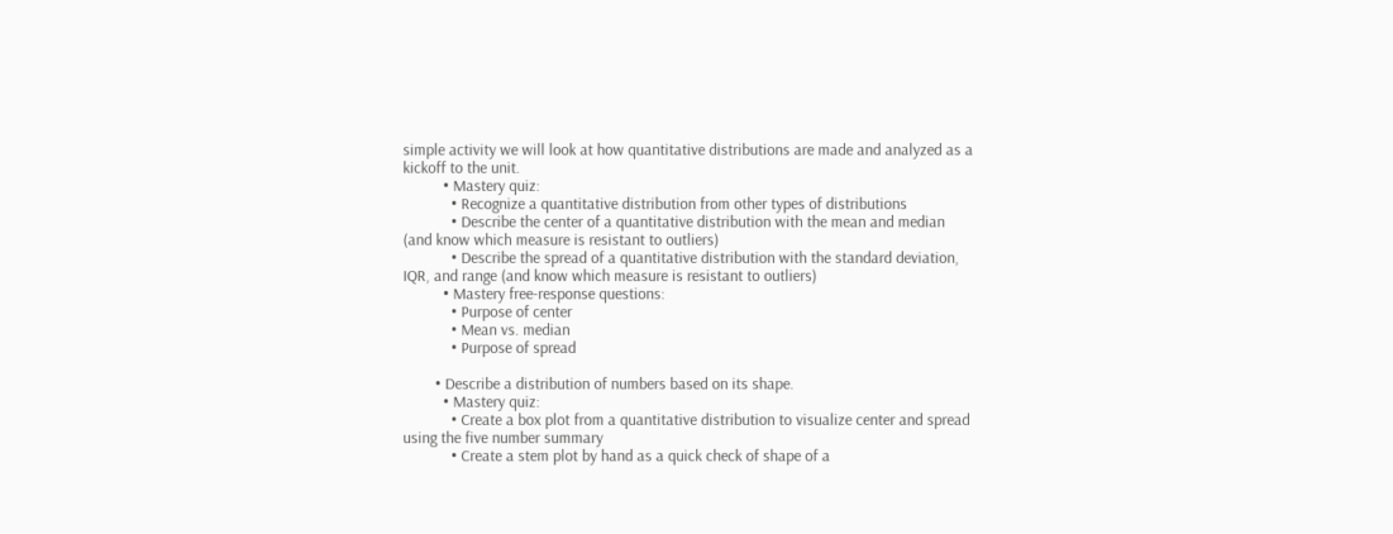simple activity we will look at how quantitative distributions are made and analyzed as a kickoff to the unit.
          • Mastery quiz:
            • Recognize a quantitative distribution from other types of distributions
            • Describe the center of a quantitative distribution with the mean and median (and know which measure is resistant to outliers)
            • Describe the spread of a quantitative distribution with the standard deviation, IQR, and range (and know which measure is resistant to outliers)
          • Mastery free-response questions:
            • Purpose of center
            • Mean vs. median
            • Purpose of spread

        • Describe a distribution of numbers based on its shape.
          • Mastery quiz:
            • Create a box plot from a quantitative distribution to visualize center and spread using the five number summary
            • Create a stem plot by hand as a quick check of shape of a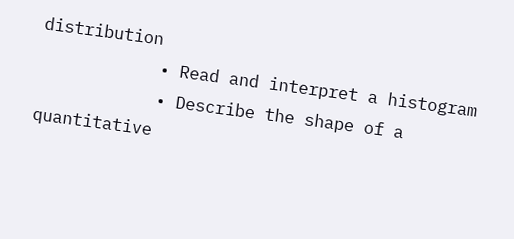distribution
            • Read and interpret a histogram
            • Describe the shape of a quantitative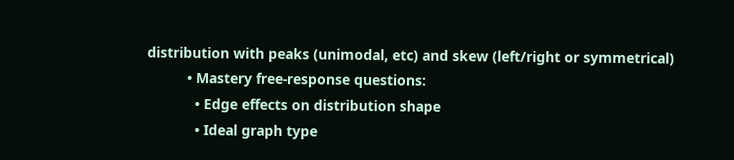distribution with peaks (unimodal, etc) and skew (left/right or symmetrical)
          • Mastery free-response questions:
            • Edge effects on distribution shape
            • Ideal graph type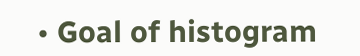• Goal of histogram